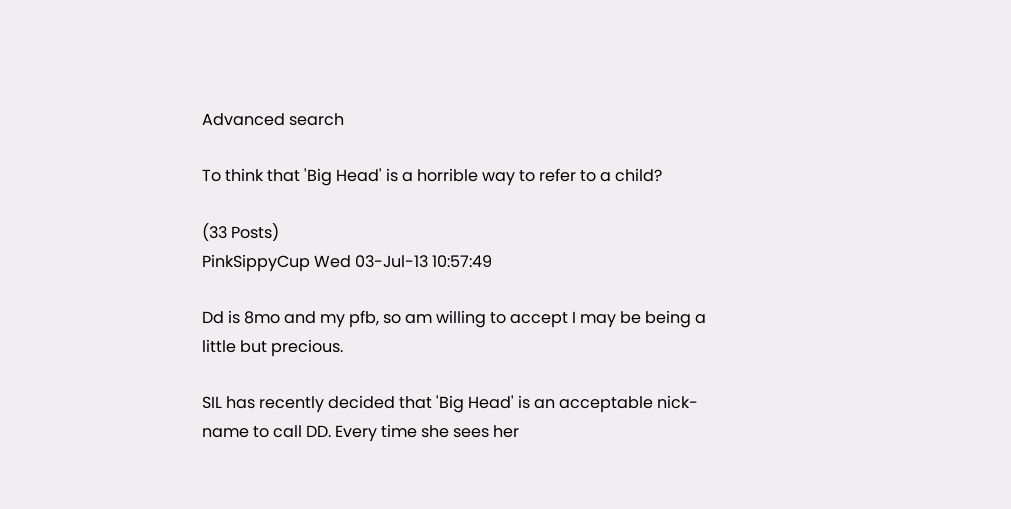Advanced search

To think that 'Big Head' is a horrible way to refer to a child?

(33 Posts)
PinkSippyCup Wed 03-Jul-13 10:57:49

Dd is 8mo and my pfb, so am willing to accept I may be being a little but precious.

SIL has recently decided that 'Big Head' is an acceptable nick-name to call DD. Every time she sees her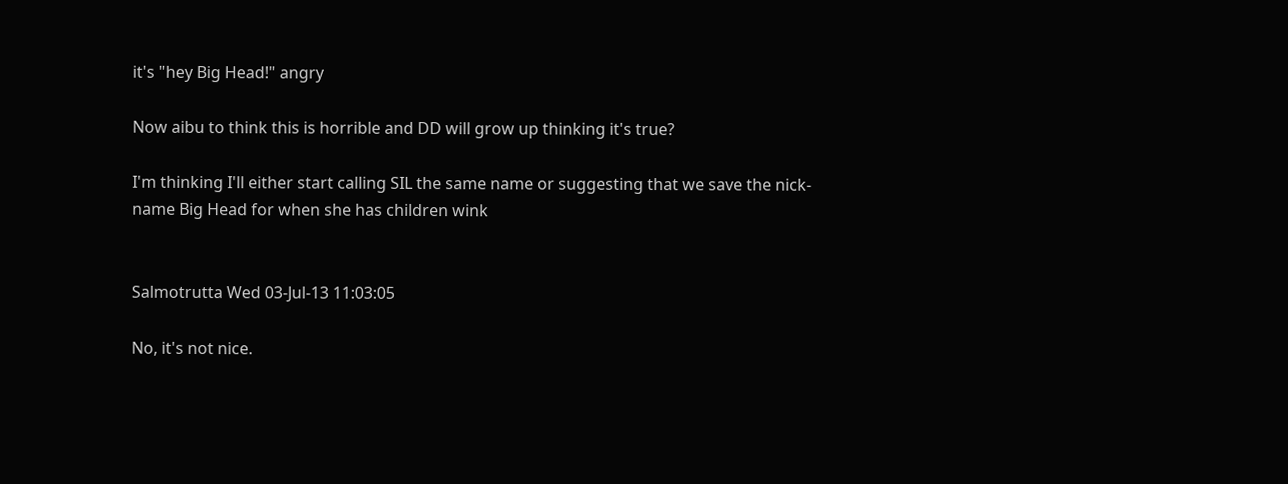it's "hey Big Head!" angry

Now aibu to think this is horrible and DD will grow up thinking it's true?

I'm thinking I'll either start calling SIL the same name or suggesting that we save the nick-name Big Head for when she has children wink


Salmotrutta Wed 03-Jul-13 11:03:05

No, it's not nice.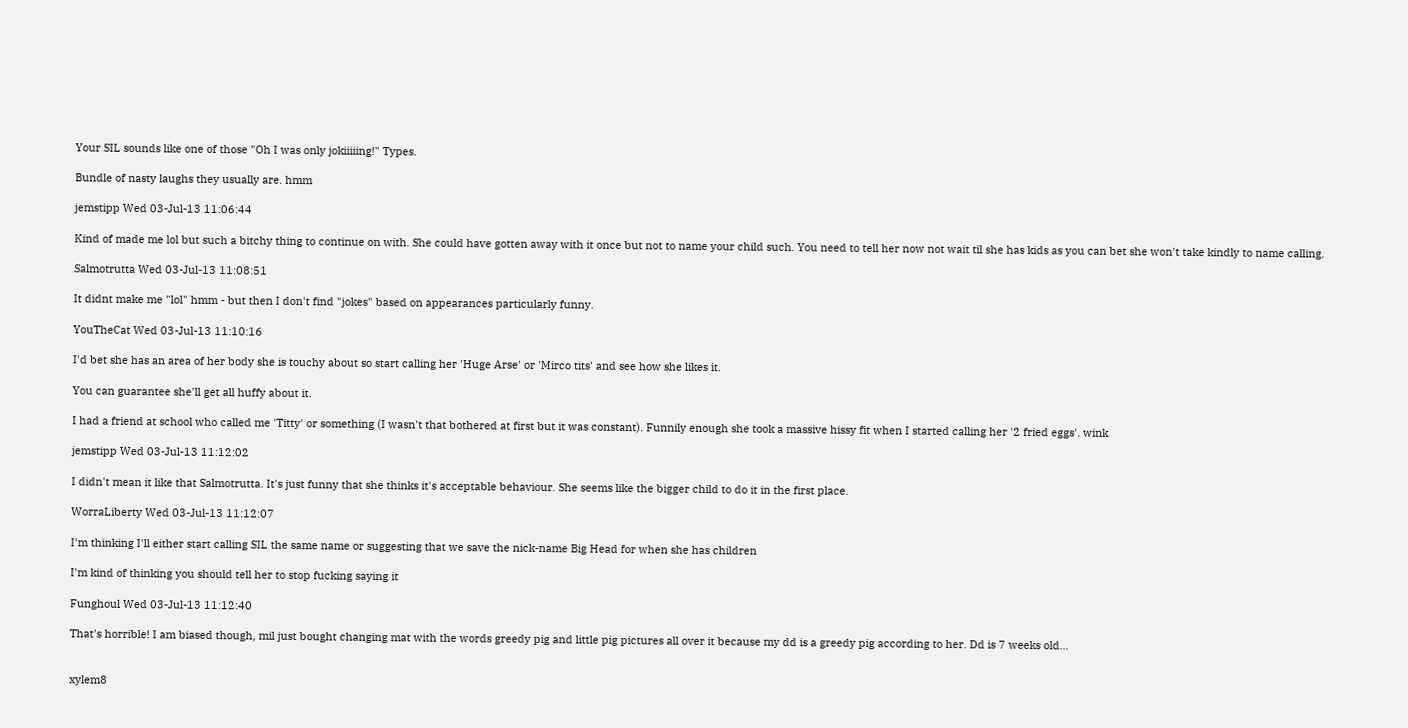Your SIL sounds like one of those "Oh I was only jokiiiiing!" Types.

Bundle of nasty laughs they usually are. hmm

jemstipp Wed 03-Jul-13 11:06:44

Kind of made me lol but such a bitchy thing to continue on with. She could have gotten away with it once but not to name your child such. You need to tell her now not wait til she has kids as you can bet she won't take kindly to name calling.

Salmotrutta Wed 03-Jul-13 11:08:51

It didnt make me "lol" hmm - but then I don't find "jokes" based on appearances particularly funny.

YouTheCat Wed 03-Jul-13 11:10:16

I'd bet she has an area of her body she is touchy about so start calling her 'Huge Arse' or 'Mirco tits' and see how she likes it.

You can guarantee she'll get all huffy about it.

I had a friend at school who called me 'Titty' or something (I wasn't that bothered at first but it was constant). Funnily enough she took a massive hissy fit when I started calling her '2 fried eggs'. wink

jemstipp Wed 03-Jul-13 11:12:02

I didn't mean it like that Salmotrutta. It's just funny that she thinks it's acceptable behaviour. She seems like the bigger child to do it in the first place.

WorraLiberty Wed 03-Jul-13 11:12:07

I'm thinking I'll either start calling SIL the same name or suggesting that we save the nick-name Big Head for when she has children

I'm kind of thinking you should tell her to stop fucking saying it

Funghoul Wed 03-Jul-13 11:12:40

That's horrible! I am biased though, mil just bought changing mat with the words greedy pig and little pig pictures all over it because my dd is a greedy pig according to her. Dd is 7 weeks old...


xylem8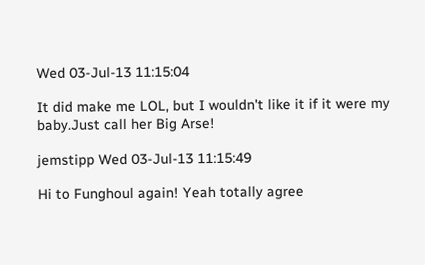Wed 03-Jul-13 11:15:04

It did make me LOL, but I wouldn't like it if it were my baby.Just call her Big Arse!

jemstipp Wed 03-Jul-13 11:15:49

Hi to Funghoul again! Yeah totally agree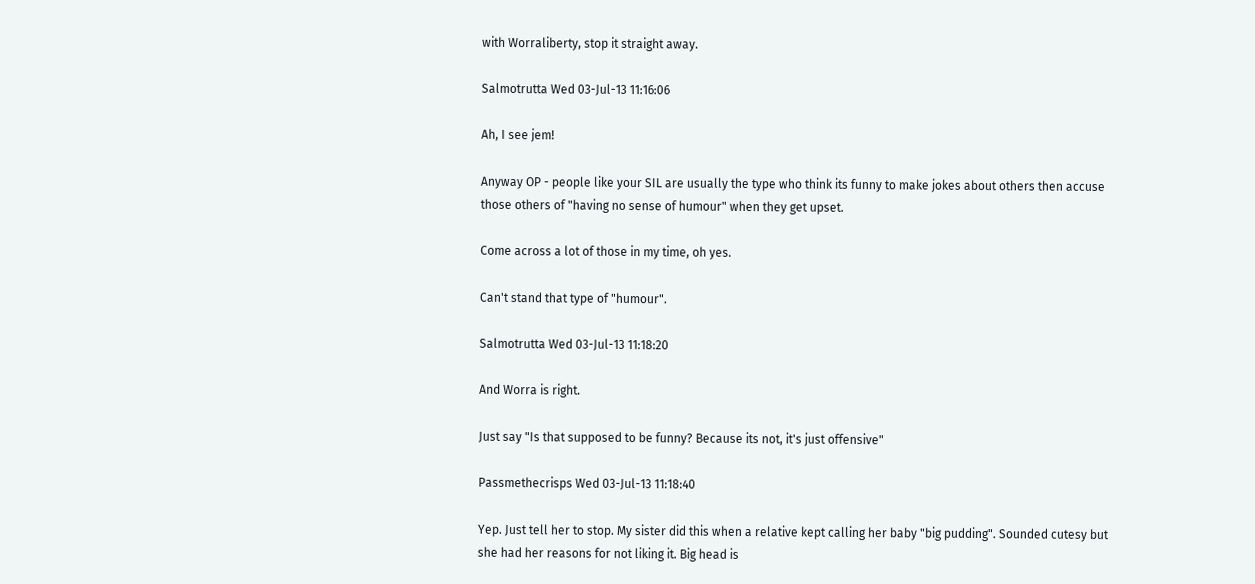with Worraliberty, stop it straight away.

Salmotrutta Wed 03-Jul-13 11:16:06

Ah, I see jem!

Anyway OP - people like your SIL are usually the type who think its funny to make jokes about others then accuse those others of "having no sense of humour" when they get upset.

Come across a lot of those in my time, oh yes.

Can't stand that type of "humour".

Salmotrutta Wed 03-Jul-13 11:18:20

And Worra is right.

Just say "Is that supposed to be funny? Because its not, it's just offensive"

Passmethecrisps Wed 03-Jul-13 11:18:40

Yep. Just tell her to stop. My sister did this when a relative kept calling her baby "big pudding". Sounded cutesy but she had her reasons for not liking it. Big head is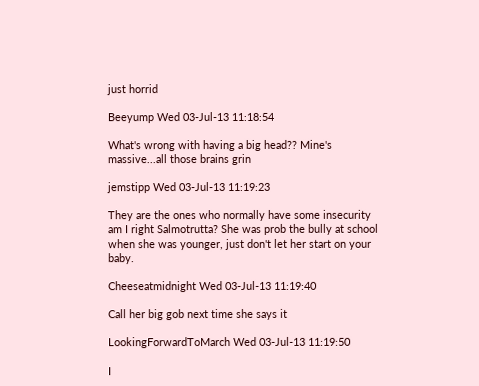just horrid

Beeyump Wed 03-Jul-13 11:18:54

What's wrong with having a big head?? Mine's massive...all those brains grin

jemstipp Wed 03-Jul-13 11:19:23

They are the ones who normally have some insecurity am I right Salmotrutta? She was prob the bully at school when she was younger, just don't let her start on your baby.

Cheeseatmidnight Wed 03-Jul-13 11:19:40

Call her big gob next time she says it

LookingForwardToMarch Wed 03-Jul-13 11:19:50

I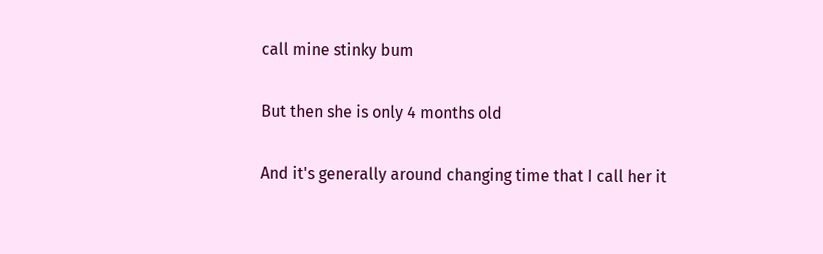call mine stinky bum

But then she is only 4 months old

And it's generally around changing time that I call her it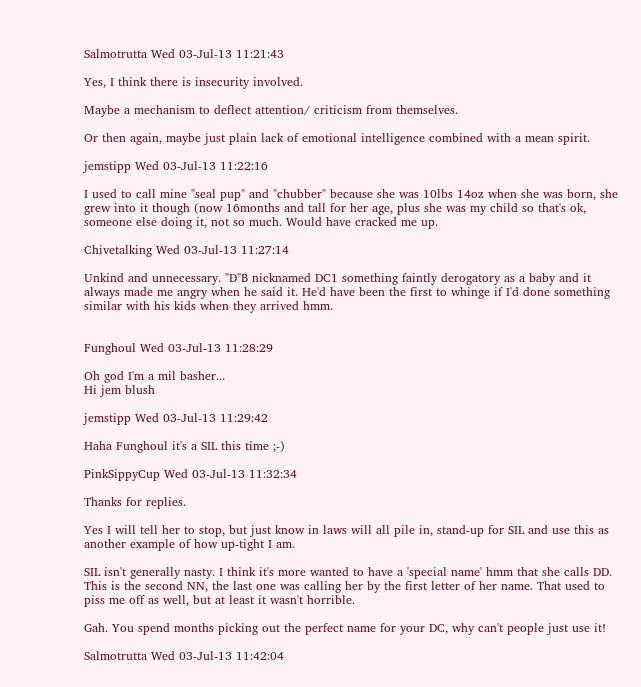Salmotrutta Wed 03-Jul-13 11:21:43

Yes, I think there is insecurity involved.

Maybe a mechanism to deflect attention/ criticism from themselves.

Or then again, maybe just plain lack of emotional intelligence combined with a mean spirit.

jemstipp Wed 03-Jul-13 11:22:16

I used to call mine "seal pup" and "chubber" because she was 10lbs 14oz when she was born, she grew into it though (now 16months and tall for her age, plus she was my child so that's ok, someone else doing it, not so much. Would have cracked me up.

Chivetalking Wed 03-Jul-13 11:27:14

Unkind and unnecessary. "D"B nicknamed DC1 something faintly derogatory as a baby and it always made me angry when he said it. He'd have been the first to whinge if I'd done something similar with his kids when they arrived hmm.


Funghoul Wed 03-Jul-13 11:28:29

Oh god I'm a mil basher...
Hi jem blush

jemstipp Wed 03-Jul-13 11:29:42

Haha Funghoul it's a SIL this time ;-)

PinkSippyCup Wed 03-Jul-13 11:32:34

Thanks for replies.

Yes I will tell her to stop, but just know in laws will all pile in, stand-up for SIL and use this as another example of how up-tight I am.

SIL isn't generally nasty. I think it's more wanted to have a 'special name' hmm that she calls DD. This is the second NN, the last one was calling her by the first letter of her name. That used to piss me off as well, but at least it wasn't horrible.

Gah. You spend months picking out the perfect name for your DC, why can't people just use it!

Salmotrutta Wed 03-Jul-13 11:42:04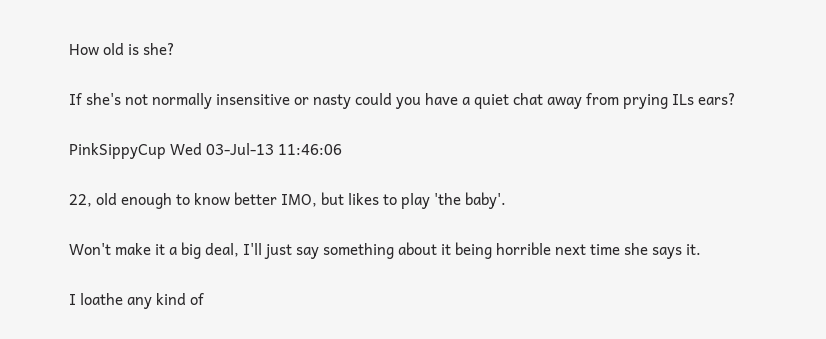How old is she?

If she's not normally insensitive or nasty could you have a quiet chat away from prying ILs ears?

PinkSippyCup Wed 03-Jul-13 11:46:06

22, old enough to know better IMO, but likes to play 'the baby'.

Won't make it a big deal, I'll just say something about it being horrible next time she says it.

I loathe any kind of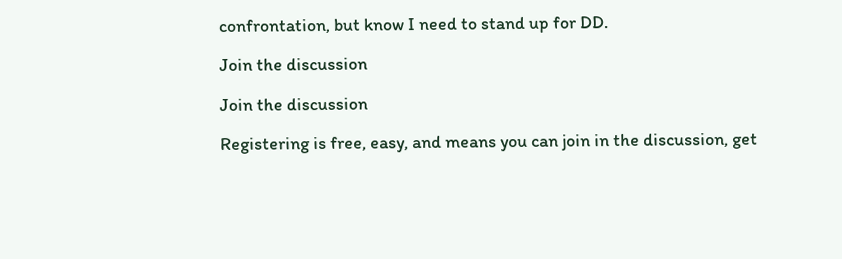confrontation, but know I need to stand up for DD.

Join the discussion

Join the discussion

Registering is free, easy, and means you can join in the discussion, get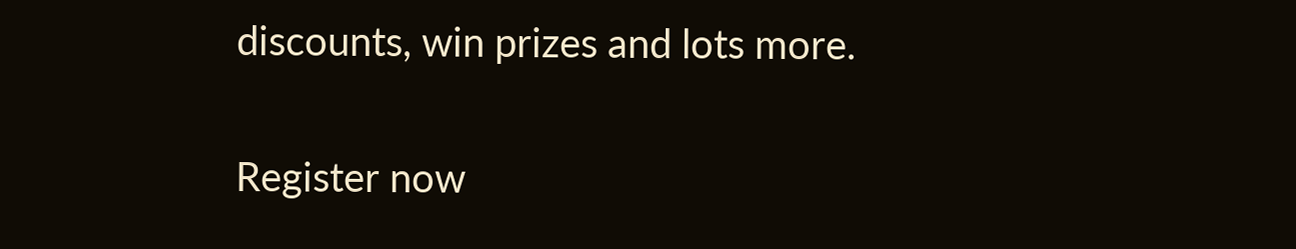discounts, win prizes and lots more.

Register now